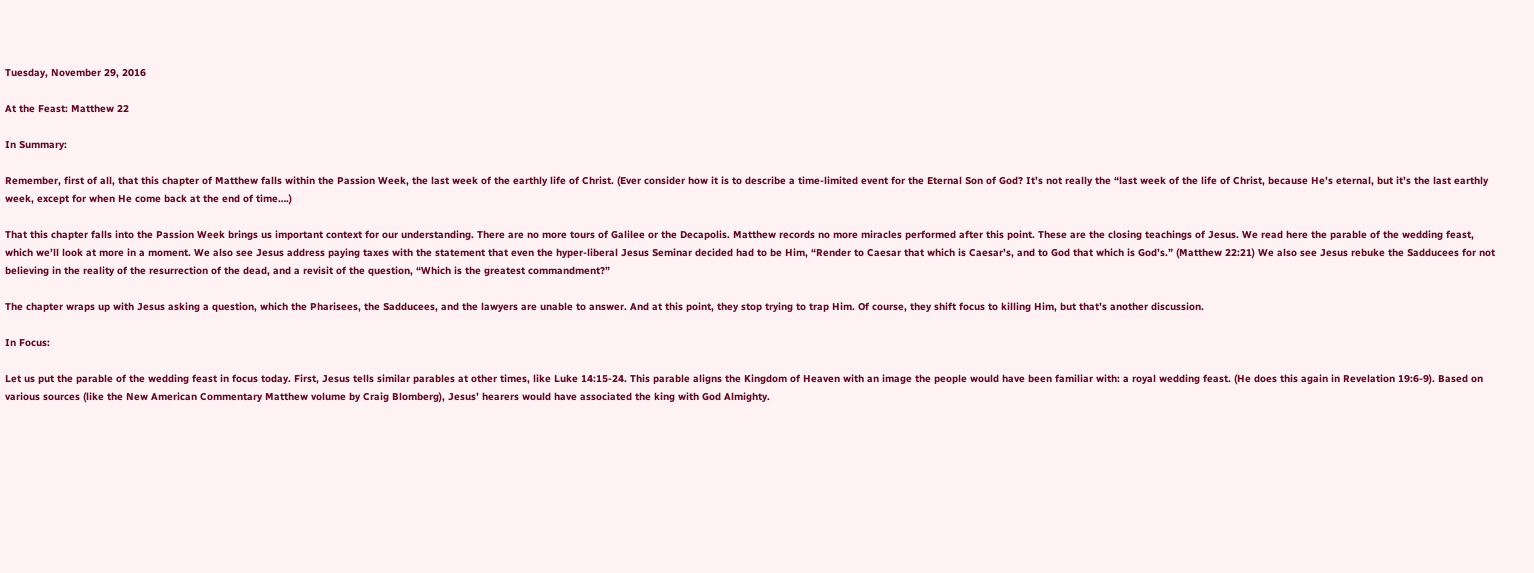Tuesday, November 29, 2016

At the Feast: Matthew 22

In Summary:

Remember, first of all, that this chapter of Matthew falls within the Passion Week, the last week of the earthly life of Christ. (Ever consider how it is to describe a time-limited event for the Eternal Son of God? It’s not really the “last week of the life of Christ, because He’s eternal, but it’s the last earthly week, except for when He come back at the end of time….)

That this chapter falls into the Passion Week brings us important context for our understanding. There are no more tours of Galilee or the Decapolis. Matthew records no more miracles performed after this point. These are the closing teachings of Jesus. We read here the parable of the wedding feast, which we’ll look at more in a moment. We also see Jesus address paying taxes with the statement that even the hyper-liberal Jesus Seminar decided had to be Him, “Render to Caesar that which is Caesar’s, and to God that which is God’s.” (Matthew 22:21) We also see Jesus rebuke the Sadducees for not believing in the reality of the resurrection of the dead, and a revisit of the question, “Which is the greatest commandment?”

The chapter wraps up with Jesus asking a question, which the Pharisees, the Sadducees, and the lawyers are unable to answer. And at this point, they stop trying to trap Him. Of course, they shift focus to killing Him, but that’s another discussion.

In Focus:

Let us put the parable of the wedding feast in focus today. First, Jesus tells similar parables at other times, like Luke 14:15-24. This parable aligns the Kingdom of Heaven with an image the people would have been familiar with: a royal wedding feast. (He does this again in Revelation 19:6-9). Based on various sources (like the New American Commentary Matthew volume by Craig Blomberg), Jesus’ hearers would have associated the king with God Almighty.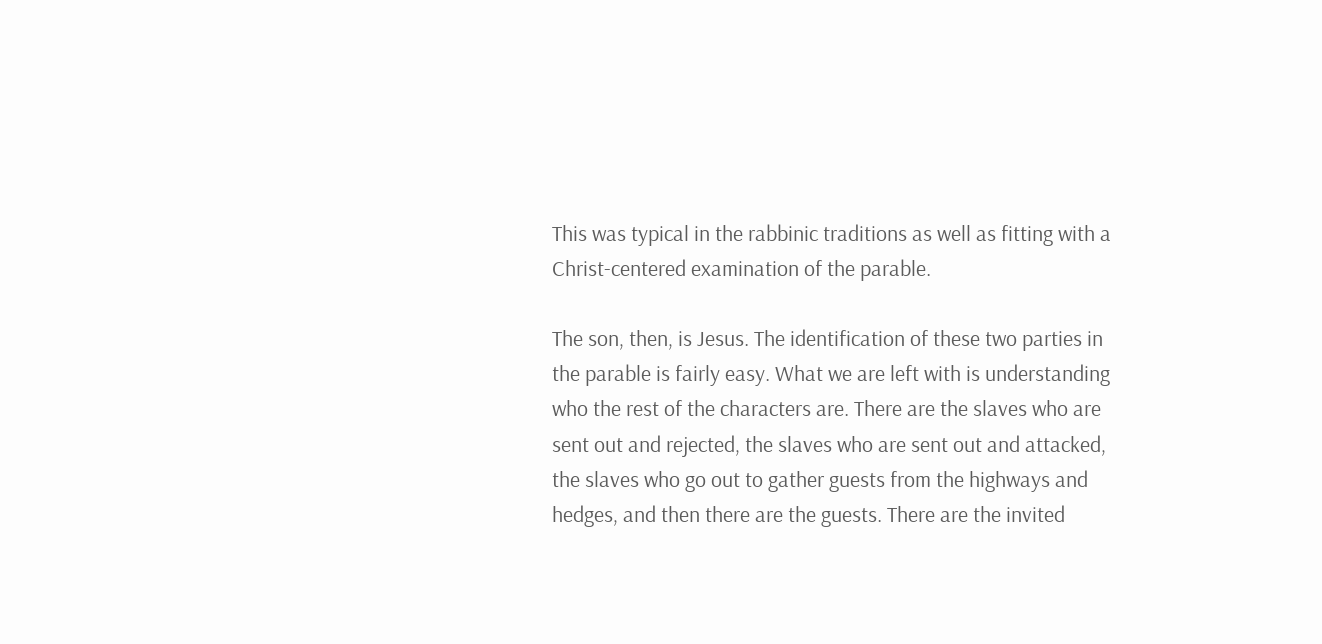This was typical in the rabbinic traditions as well as fitting with a Christ-centered examination of the parable.

The son, then, is Jesus. The identification of these two parties in the parable is fairly easy. What we are left with is understanding who the rest of the characters are. There are the slaves who are sent out and rejected, the slaves who are sent out and attacked, the slaves who go out to gather guests from the highways and hedges, and then there are the guests. There are the invited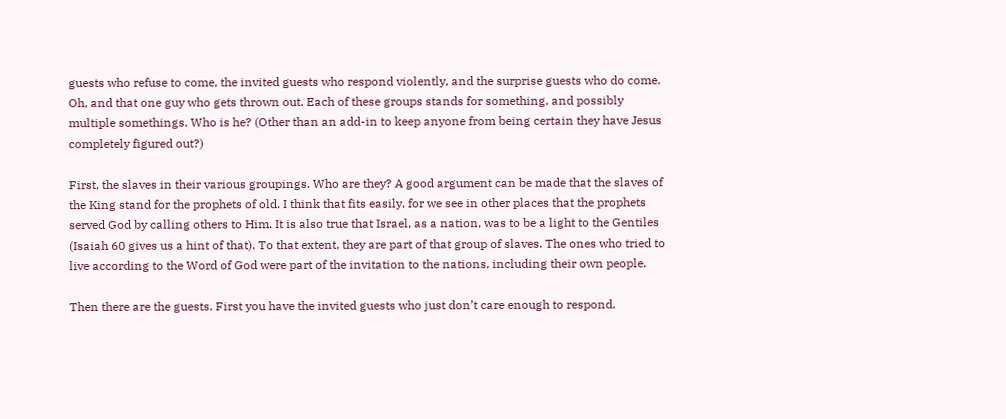guests who refuse to come, the invited guests who respond violently, and the surprise guests who do come. Oh, and that one guy who gets thrown out. Each of these groups stands for something, and possibly multiple somethings. Who is he? (Other than an add-in to keep anyone from being certain they have Jesus completely figured out?)

First, the slaves in their various groupings. Who are they? A good argument can be made that the slaves of the King stand for the prophets of old. I think that fits easily, for we see in other places that the prophets served God by calling others to Him. It is also true that Israel, as a nation, was to be a light to the Gentiles (Isaiah 60 gives us a hint of that). To that extent, they are part of that group of slaves. The ones who tried to live according to the Word of God were part of the invitation to the nations, including their own people.

Then there are the guests. First you have the invited guests who just don’t care enough to respond.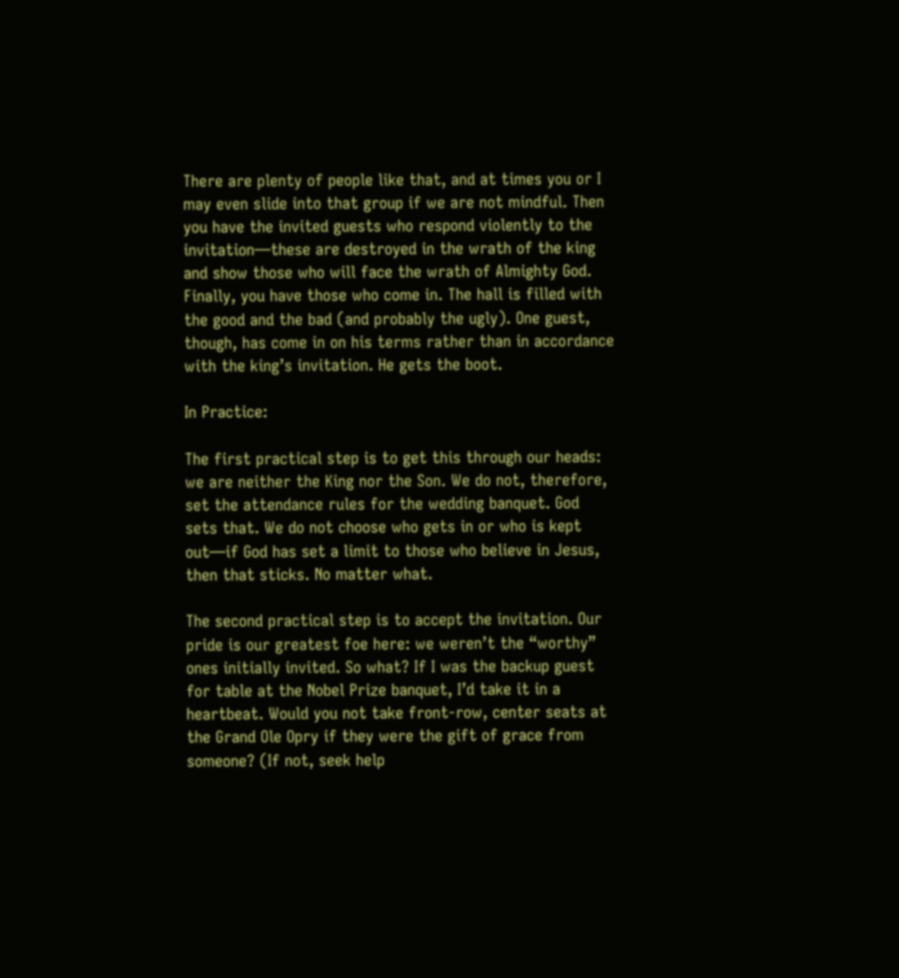There are plenty of people like that, and at times you or I may even slide into that group if we are not mindful. Then you have the invited guests who respond violently to the invitation—these are destroyed in the wrath of the king and show those who will face the wrath of Almighty God. Finally, you have those who come in. The hall is filled with the good and the bad (and probably the ugly). One guest, though, has come in on his terms rather than in accordance with the king’s invitation. He gets the boot.

In Practice:

The first practical step is to get this through our heads: we are neither the King nor the Son. We do not, therefore, set the attendance rules for the wedding banquet. God sets that. We do not choose who gets in or who is kept out—if God has set a limit to those who believe in Jesus, then that sticks. No matter what.

The second practical step is to accept the invitation. Our pride is our greatest foe here: we weren’t the “worthy” ones initially invited. So what? If I was the backup guest for table at the Nobel Prize banquet, I’d take it in a heartbeat. Would you not take front-row, center seats at the Grand Ole Opry if they were the gift of grace from someone? (If not, seek help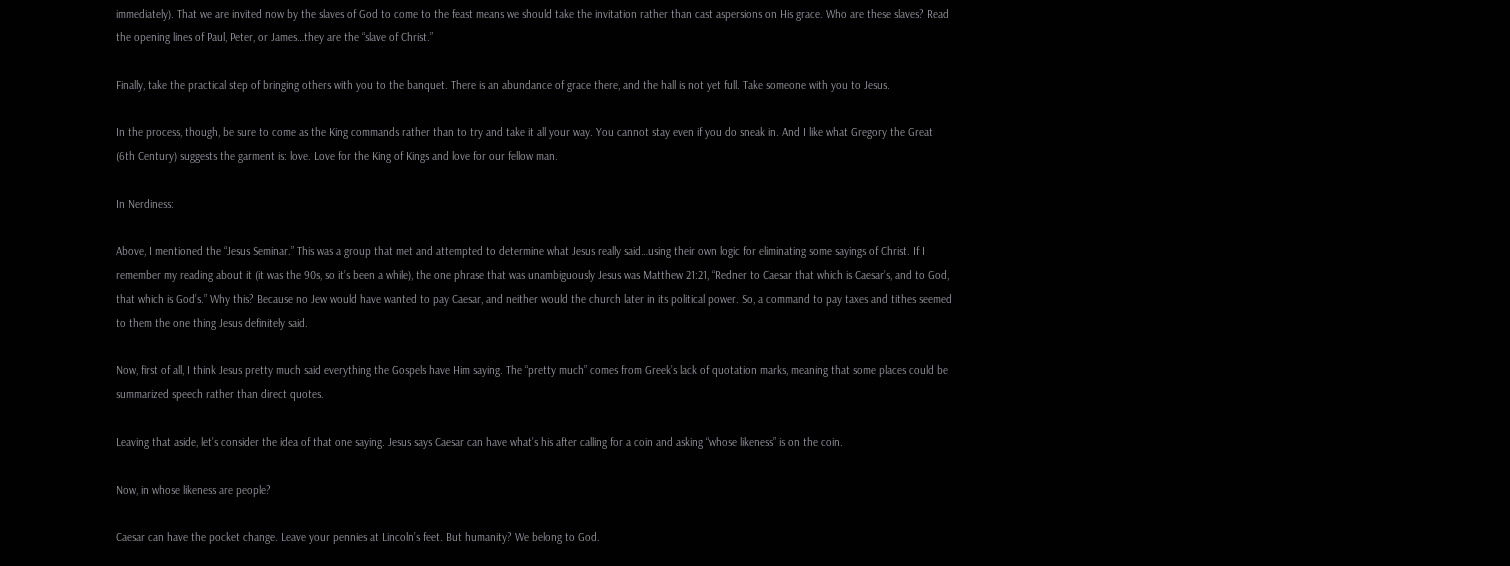immediately). That we are invited now by the slaves of God to come to the feast means we should take the invitation rather than cast aspersions on His grace. Who are these slaves? Read the opening lines of Paul, Peter, or James…they are the “slave of Christ.”

Finally, take the practical step of bringing others with you to the banquet. There is an abundance of grace there, and the hall is not yet full. Take someone with you to Jesus.

In the process, though, be sure to come as the King commands rather than to try and take it all your way. You cannot stay even if you do sneak in. And I like what Gregory the Great (6th Century) suggests the garment is: love. Love for the King of Kings and love for our fellow man.

In Nerdiness:

Above, I mentioned the “Jesus Seminar.” This was a group that met and attempted to determine what Jesus really said…using their own logic for eliminating some sayings of Christ. If I remember my reading about it (it was the 90s, so it’s been a while), the one phrase that was unambiguously Jesus was Matthew 21:21, “Redner to Caesar that which is Caesar’s, and to God, that which is God’s.” Why this? Because no Jew would have wanted to pay Caesar, and neither would the church later in its political power. So, a command to pay taxes and tithes seemed to them the one thing Jesus definitely said.

Now, first of all, I think Jesus pretty much said everything the Gospels have Him saying. The “pretty much” comes from Greek’s lack of quotation marks, meaning that some places could be summarized speech rather than direct quotes.

Leaving that aside, let’s consider the idea of that one saying. Jesus says Caesar can have what’s his after calling for a coin and asking “whose likeness” is on the coin.

Now, in whose likeness are people?

Caesar can have the pocket change. Leave your pennies at Lincoln’s feet. But humanity? We belong to God.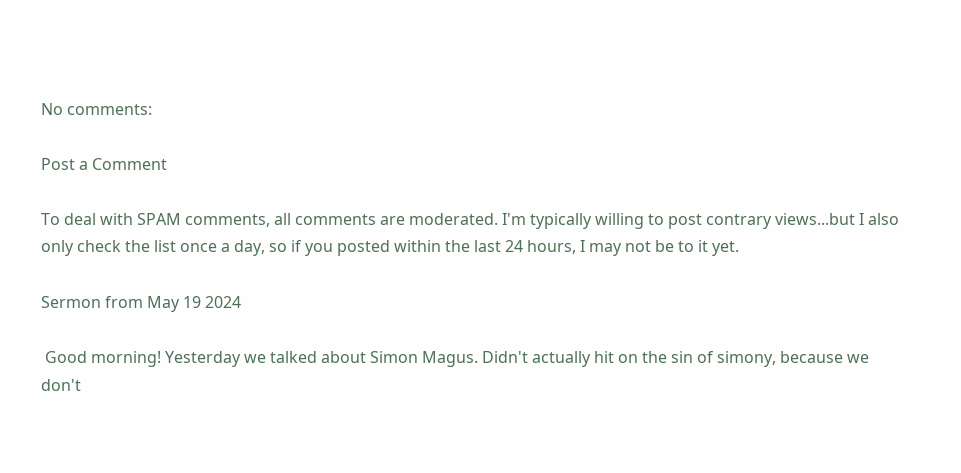No comments:

Post a Comment

To deal with SPAM comments, all comments are moderated. I'm typically willing to post contrary views...but I also only check the list once a day, so if you posted within the last 24 hours, I may not be to it yet.

Sermon from May 19 2024

 Good morning! Yesterday we talked about Simon Magus. Didn't actually hit on the sin of simony, because we don't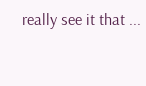really see it that ...